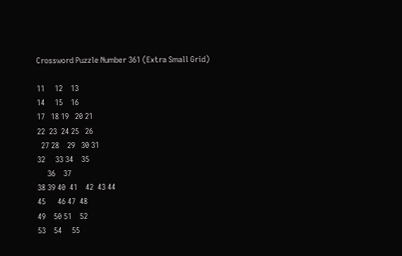Crossword Puzzle Number 361 (Extra Small Grid)

11     12    13
14     15    16
17   18 19   20 21
22  23  24 25   26
  27 28    29   30 31
32     33 34    35
     36    37
38 39 40  41    42  43 44
45      46 47  48
49    50 51    52
53    54     55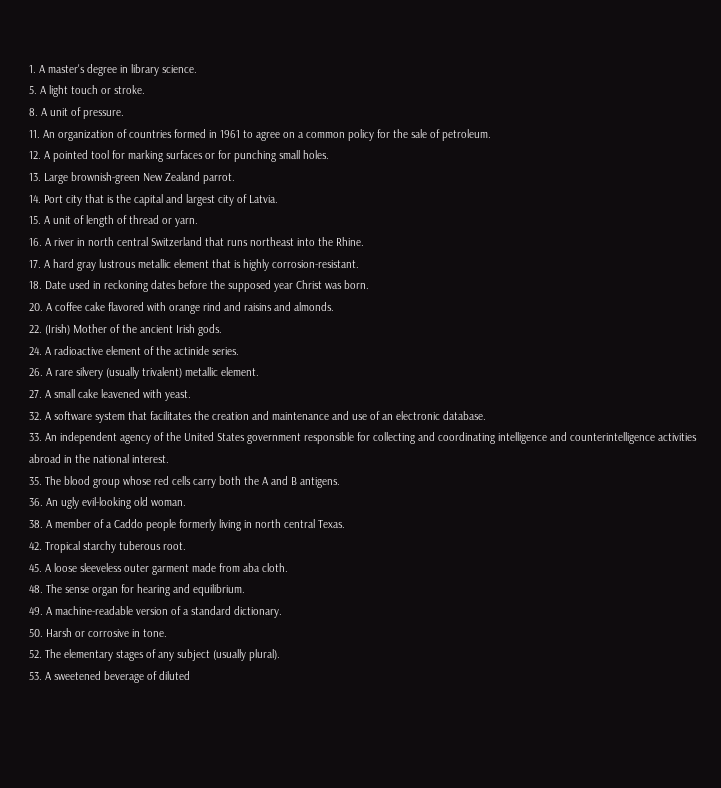1. A master's degree in library science.
5. A light touch or stroke.
8. A unit of pressure.
11. An organization of countries formed in 1961 to agree on a common policy for the sale of petroleum.
12. A pointed tool for marking surfaces or for punching small holes.
13. Large brownish-green New Zealand parrot.
14. Port city that is the capital and largest city of Latvia.
15. A unit of length of thread or yarn.
16. A river in north central Switzerland that runs northeast into the Rhine.
17. A hard gray lustrous metallic element that is highly corrosion-resistant.
18. Date used in reckoning dates before the supposed year Christ was born.
20. A coffee cake flavored with orange rind and raisins and almonds.
22. (Irish) Mother of the ancient Irish gods.
24. A radioactive element of the actinide series.
26. A rare silvery (usually trivalent) metallic element.
27. A small cake leavened with yeast.
32. A software system that facilitates the creation and maintenance and use of an electronic database.
33. An independent agency of the United States government responsible for collecting and coordinating intelligence and counterintelligence activities abroad in the national interest.
35. The blood group whose red cells carry both the A and B antigens.
36. An ugly evil-looking old woman.
38. A member of a Caddo people formerly living in north central Texas.
42. Tropical starchy tuberous root.
45. A loose sleeveless outer garment made from aba cloth.
48. The sense organ for hearing and equilibrium.
49. A machine-readable version of a standard dictionary.
50. Harsh or corrosive in tone.
52. The elementary stages of any subject (usually plural).
53. A sweetened beverage of diluted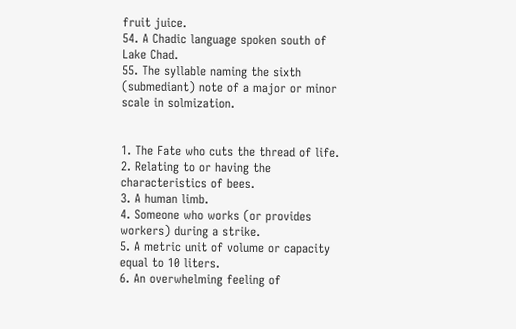fruit juice.
54. A Chadic language spoken south of Lake Chad.
55. The syllable naming the sixth (submediant) note of a major or minor scale in solmization.


1. The Fate who cuts the thread of life.
2. Relating to or having the characteristics of bees.
3. A human limb.
4. Someone who works (or provides workers) during a strike.
5. A metric unit of volume or capacity equal to 10 liters.
6. An overwhelming feeling of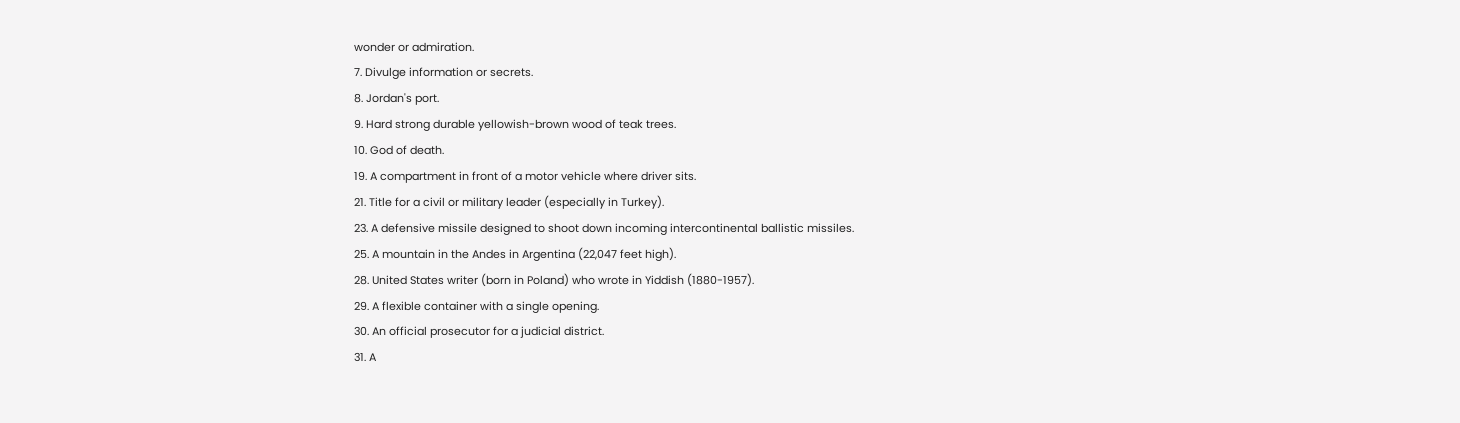wonder or admiration.
7. Divulge information or secrets.
8. Jordan's port.
9. Hard strong durable yellowish-brown wood of teak trees.
10. God of death.
19. A compartment in front of a motor vehicle where driver sits.
21. Title for a civil or military leader (especially in Turkey).
23. A defensive missile designed to shoot down incoming intercontinental ballistic missiles.
25. A mountain in the Andes in Argentina (22,047 feet high).
28. United States writer (born in Poland) who wrote in Yiddish (1880-1957).
29. A flexible container with a single opening.
30. An official prosecutor for a judicial district.
31. A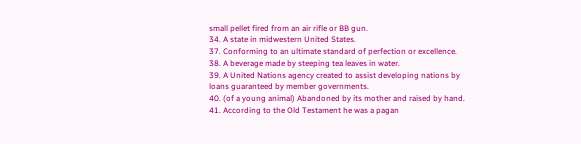small pellet fired from an air rifle or BB gun.
34. A state in midwestern United States.
37. Conforming to an ultimate standard of perfection or excellence.
38. A beverage made by steeping tea leaves in water.
39. A United Nations agency created to assist developing nations by loans guaranteed by member governments.
40. (of a young animal) Abandoned by its mother and raised by hand.
41. According to the Old Testament he was a pagan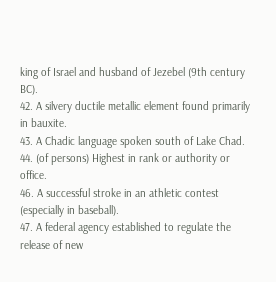king of Israel and husband of Jezebel (9th century BC).
42. A silvery ductile metallic element found primarily in bauxite.
43. A Chadic language spoken south of Lake Chad.
44. (of persons) Highest in rank or authority or office.
46. A successful stroke in an athletic contest (especially in baseball).
47. A federal agency established to regulate the release of new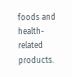foods and health-related products.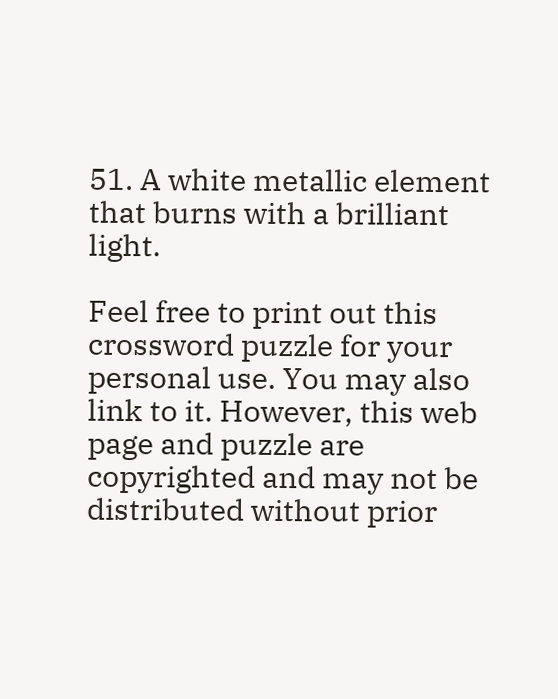51. A white metallic element that burns with a brilliant light.

Feel free to print out this crossword puzzle for your personal use. You may also link to it. However, this web page and puzzle are copyrighted and may not be distributed without prior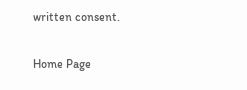written consent.

Home Page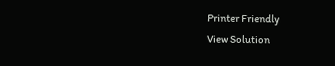Printer Friendly
View Solution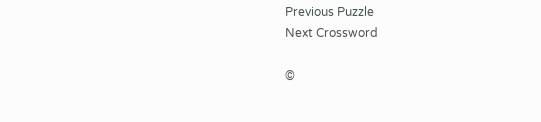Previous Puzzle
Next Crossword

©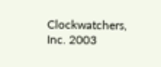Clockwatchers, Inc. 2003